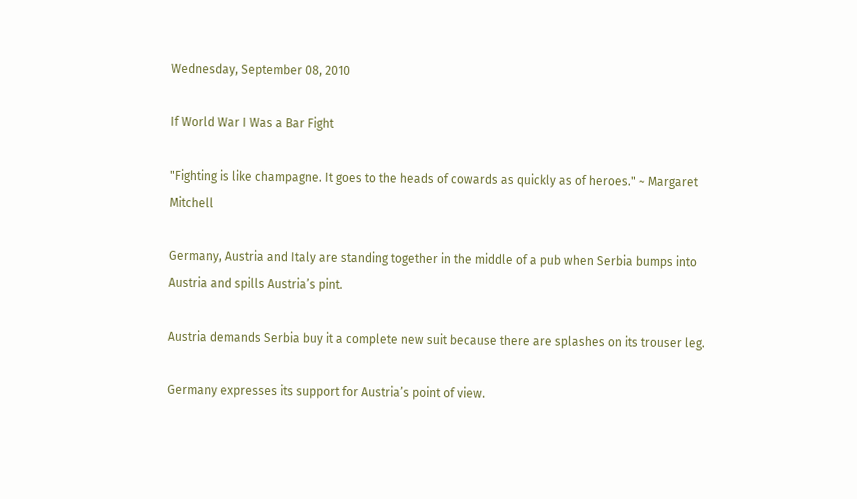Wednesday, September 08, 2010

If World War I Was a Bar Fight

"Fighting is like champagne. It goes to the heads of cowards as quickly as of heroes." ~ Margaret Mitchell

Germany, Austria and Italy are standing together in the middle of a pub when Serbia bumps into Austria and spills Austria’s pint.

Austria demands Serbia buy it a complete new suit because there are splashes on its trouser leg.

Germany expresses its support for Austria’s point of view.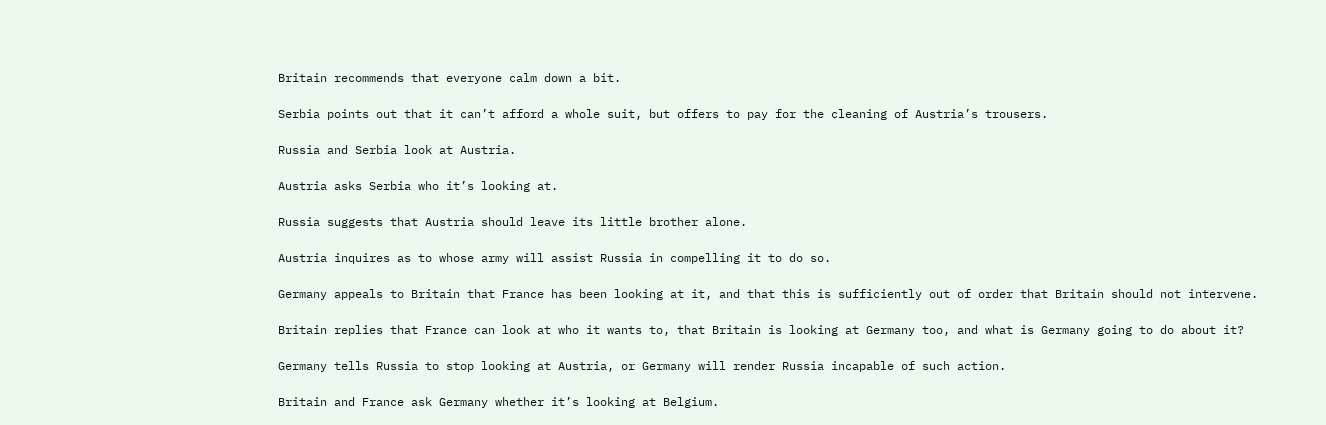Britain recommends that everyone calm down a bit.

Serbia points out that it can’t afford a whole suit, but offers to pay for the cleaning of Austria’s trousers.

Russia and Serbia look at Austria.

Austria asks Serbia who it’s looking at.

Russia suggests that Austria should leave its little brother alone.

Austria inquires as to whose army will assist Russia in compelling it to do so.

Germany appeals to Britain that France has been looking at it, and that this is sufficiently out of order that Britain should not intervene.

Britain replies that France can look at who it wants to, that Britain is looking at Germany too, and what is Germany going to do about it?

Germany tells Russia to stop looking at Austria, or Germany will render Russia incapable of such action.

Britain and France ask Germany whether it’s looking at Belgium.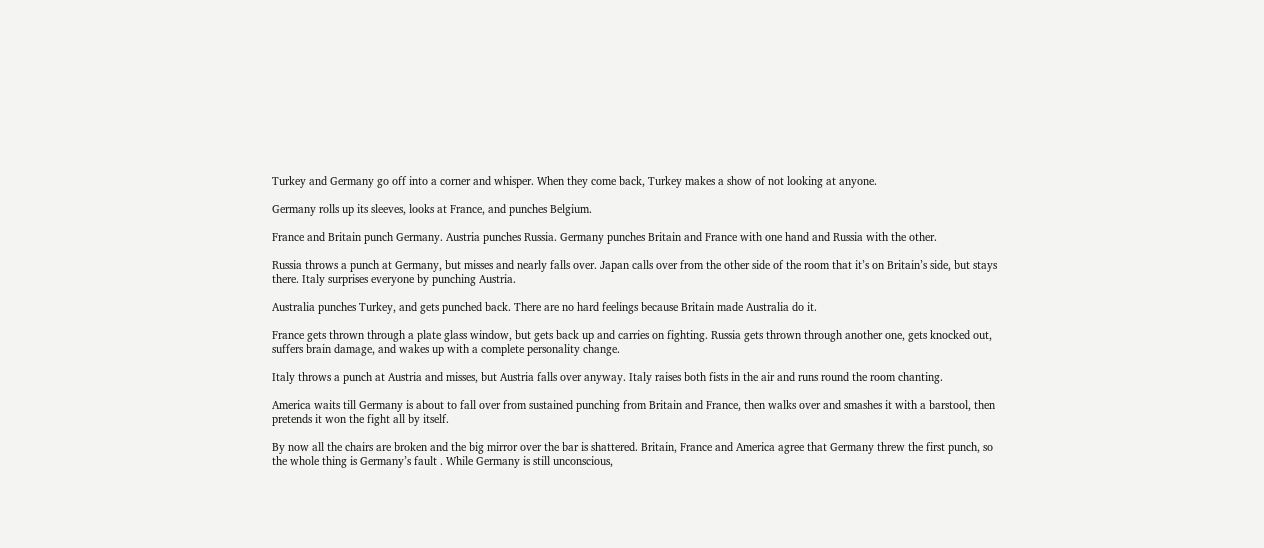Turkey and Germany go off into a corner and whisper. When they come back, Turkey makes a show of not looking at anyone.

Germany rolls up its sleeves, looks at France, and punches Belgium.

France and Britain punch Germany. Austria punches Russia. Germany punches Britain and France with one hand and Russia with the other.

Russia throws a punch at Germany, but misses and nearly falls over. Japan calls over from the other side of the room that it’s on Britain’s side, but stays there. Italy surprises everyone by punching Austria.

Australia punches Turkey, and gets punched back. There are no hard feelings because Britain made Australia do it.

France gets thrown through a plate glass window, but gets back up and carries on fighting. Russia gets thrown through another one, gets knocked out, suffers brain damage, and wakes up with a complete personality change.

Italy throws a punch at Austria and misses, but Austria falls over anyway. Italy raises both fists in the air and runs round the room chanting.

America waits till Germany is about to fall over from sustained punching from Britain and France, then walks over and smashes it with a barstool, then pretends it won the fight all by itself.

By now all the chairs are broken and the big mirror over the bar is shattered. Britain, France and America agree that Germany threw the first punch, so the whole thing is Germany’s fault . While Germany is still unconscious,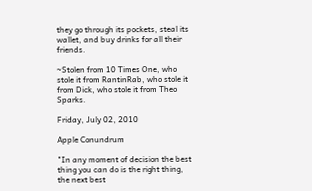they go through its pockets, steal its wallet, and buy drinks for all their friends.

~Stolen from 10 Times One, who stole it from RantinRab, who stole it from Dick, who stole it from Theo Sparks.

Friday, July 02, 2010

Apple Conundrum

"In any moment of decision the best thing you can do is the right thing, the next best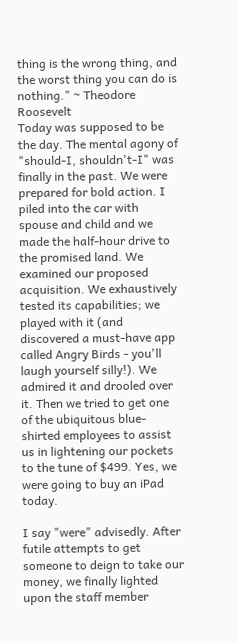thing is the wrong thing, and the worst thing you can do is nothing." ~ Theodore Roosevelt
Today was supposed to be the day. The mental agony of "should-I, shouldn't-I" was finally in the past. We were prepared for bold action. I piled into the car with spouse and child and we made the half-hour drive to the promised land. We examined our proposed acquisition. We exhaustively tested its capabilities; we played with it (and discovered a must-have app called Angry Birds - you'll laugh yourself silly!). We admired it and drooled over it. Then we tried to get one of the ubiquitous blue-shirted employees to assist us in lightening our pockets to the tune of $499. Yes, we were going to buy an iPad today.

I say "were" advisedly. After futile attempts to get someone to deign to take our money, we finally lighted upon the staff member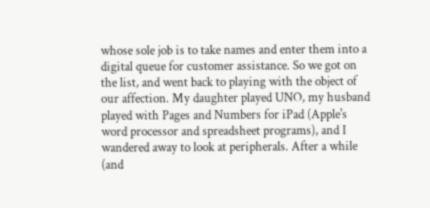whose sole job is to take names and enter them into a digital queue for customer assistance. So we got on the list, and went back to playing with the object of our affection. My daughter played UNO, my husband played with Pages and Numbers for iPad (Apple's word processor and spreadsheet programs), and I wandered away to look at peripherals. After a while (and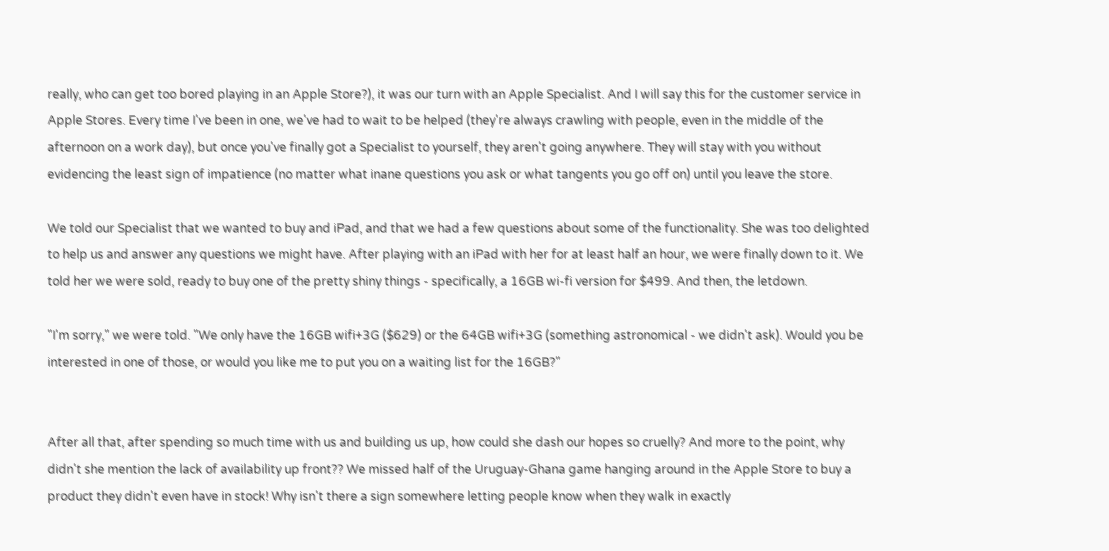really, who can get too bored playing in an Apple Store?), it was our turn with an Apple Specialist. And I will say this for the customer service in Apple Stores. Every time I've been in one, we've had to wait to be helped (they're always crawling with people, even in the middle of the afternoon on a work day), but once you've finally got a Specialist to yourself, they aren't going anywhere. They will stay with you without evidencing the least sign of impatience (no matter what inane questions you ask or what tangents you go off on) until you leave the store.

We told our Specialist that we wanted to buy and iPad, and that we had a few questions about some of the functionality. She was too delighted to help us and answer any questions we might have. After playing with an iPad with her for at least half an hour, we were finally down to it. We told her we were sold, ready to buy one of the pretty shiny things - specifically, a 16GB wi-fi version for $499. And then, the letdown.

"I'm sorry," we were told. "We only have the 16GB wifi+3G ($629) or the 64GB wifi+3G (something astronomical - we didn't ask). Would you be interested in one of those, or would you like me to put you on a waiting list for the 16GB?"


After all that, after spending so much time with us and building us up, how could she dash our hopes so cruelly? And more to the point, why didn't she mention the lack of availability up front?? We missed half of the Uruguay-Ghana game hanging around in the Apple Store to buy a product they didn't even have in stock! Why isn't there a sign somewhere letting people know when they walk in exactly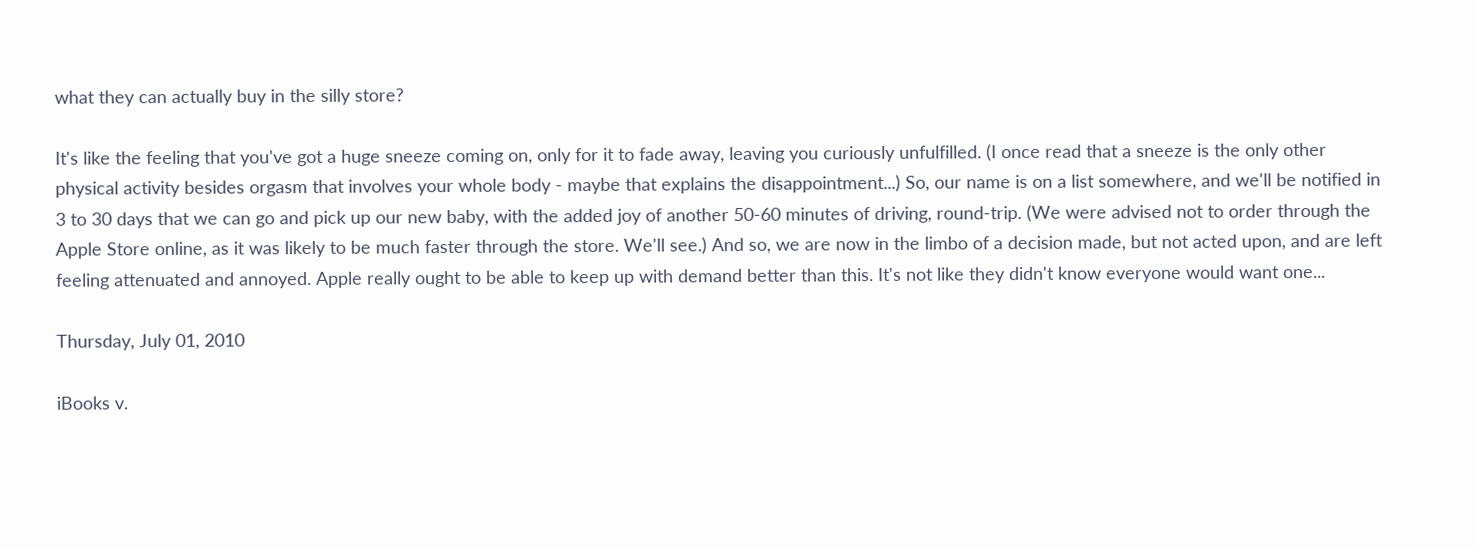what they can actually buy in the silly store?

It's like the feeling that you've got a huge sneeze coming on, only for it to fade away, leaving you curiously unfulfilled. (I once read that a sneeze is the only other physical activity besides orgasm that involves your whole body - maybe that explains the disappointment...) So, our name is on a list somewhere, and we'll be notified in 3 to 30 days that we can go and pick up our new baby, with the added joy of another 50-60 minutes of driving, round-trip. (We were advised not to order through the Apple Store online, as it was likely to be much faster through the store. We'll see.) And so, we are now in the limbo of a decision made, but not acted upon, and are left feeling attenuated and annoyed. Apple really ought to be able to keep up with demand better than this. It's not like they didn't know everyone would want one...

Thursday, July 01, 2010

iBooks v.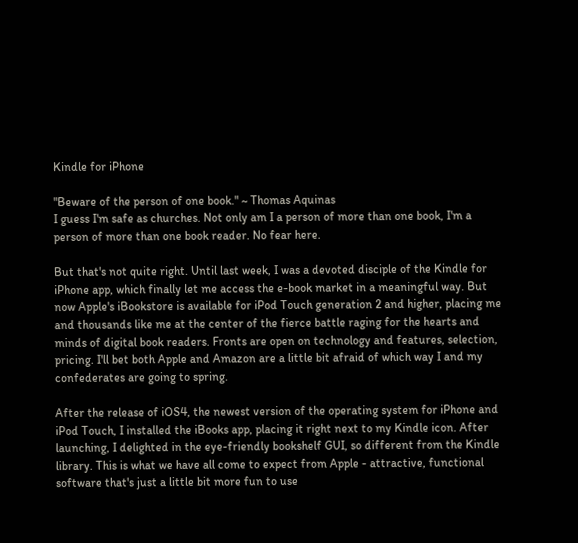Kindle for iPhone

"Beware of the person of one book." ~ Thomas Aquinas
I guess I'm safe as churches. Not only am I a person of more than one book, I'm a person of more than one book reader. No fear here.

But that's not quite right. Until last week, I was a devoted disciple of the Kindle for iPhone app, which finally let me access the e-book market in a meaningful way. But now Apple's iBookstore is available for iPod Touch generation 2 and higher, placing me and thousands like me at the center of the fierce battle raging for the hearts and minds of digital book readers. Fronts are open on technology and features, selection, pricing. I'll bet both Apple and Amazon are a little bit afraid of which way I and my confederates are going to spring.

After the release of iOS4, the newest version of the operating system for iPhone and iPod Touch, I installed the iBooks app, placing it right next to my Kindle icon. After launching, I delighted in the eye-friendly bookshelf GUI, so different from the Kindle library. This is what we have all come to expect from Apple - attractive, functional software that's just a little bit more fun to use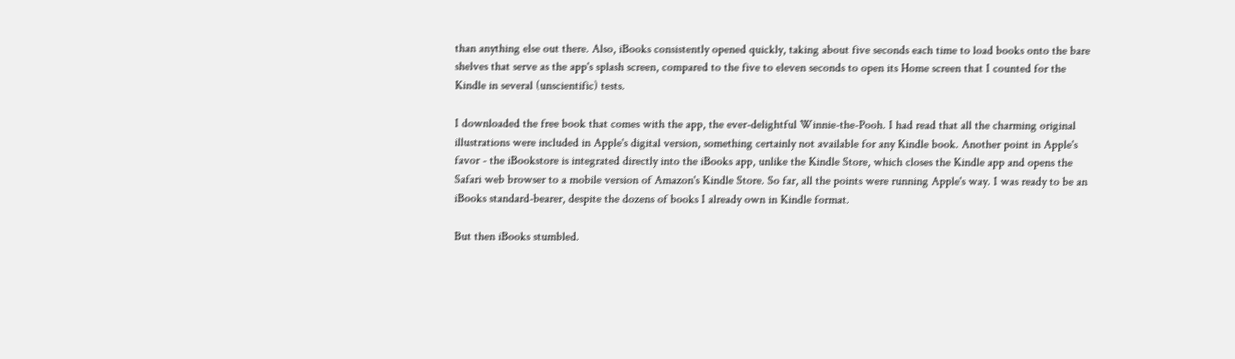than anything else out there. Also, iBooks consistently opened quickly, taking about five seconds each time to load books onto the bare shelves that serve as the app's splash screen, compared to the five to eleven seconds to open its Home screen that I counted for the Kindle in several (unscientific) tests.

I downloaded the free book that comes with the app, the ever-delightful Winnie-the-Pooh. I had read that all the charming original illustrations were included in Apple's digital version, something certainly not available for any Kindle book. Another point in Apple's favor - the iBookstore is integrated directly into the iBooks app, unlike the Kindle Store, which closes the Kindle app and opens the Safari web browser to a mobile version of Amazon's Kindle Store. So far, all the points were running Apple's way. I was ready to be an iBooks standard-bearer, despite the dozens of books I already own in Kindle format.

But then iBooks stumbled.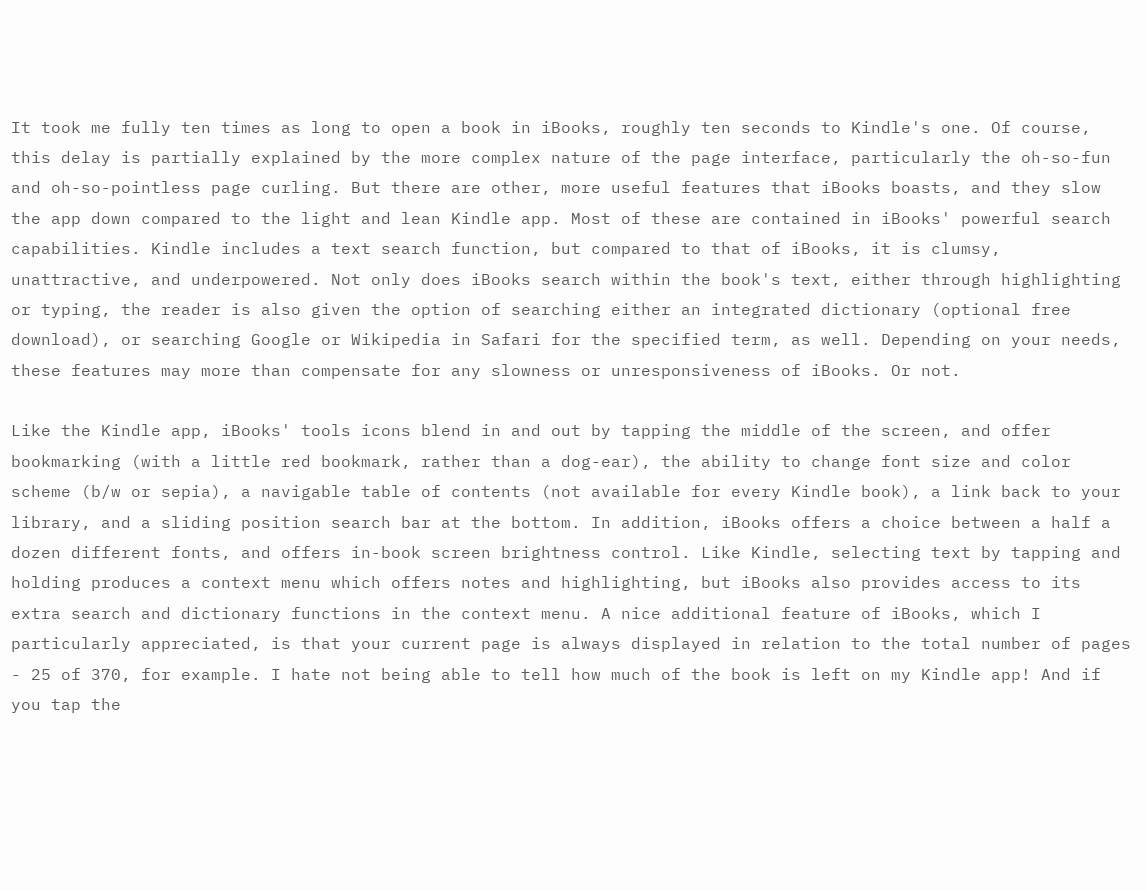It took me fully ten times as long to open a book in iBooks, roughly ten seconds to Kindle's one. Of course, this delay is partially explained by the more complex nature of the page interface, particularly the oh-so-fun and oh-so-pointless page curling. But there are other, more useful features that iBooks boasts, and they slow the app down compared to the light and lean Kindle app. Most of these are contained in iBooks' powerful search capabilities. Kindle includes a text search function, but compared to that of iBooks, it is clumsy, unattractive, and underpowered. Not only does iBooks search within the book's text, either through highlighting or typing, the reader is also given the option of searching either an integrated dictionary (optional free download), or searching Google or Wikipedia in Safari for the specified term, as well. Depending on your needs, these features may more than compensate for any slowness or unresponsiveness of iBooks. Or not.

Like the Kindle app, iBooks' tools icons blend in and out by tapping the middle of the screen, and offer bookmarking (with a little red bookmark, rather than a dog-ear), the ability to change font size and color scheme (b/w or sepia), a navigable table of contents (not available for every Kindle book), a link back to your library, and a sliding position search bar at the bottom. In addition, iBooks offers a choice between a half a dozen different fonts, and offers in-book screen brightness control. Like Kindle, selecting text by tapping and holding produces a context menu which offers notes and highlighting, but iBooks also provides access to its extra search and dictionary functions in the context menu. A nice additional feature of iBooks, which I particularly appreciated, is that your current page is always displayed in relation to the total number of pages - 25 of 370, for example. I hate not being able to tell how much of the book is left on my Kindle app! And if you tap the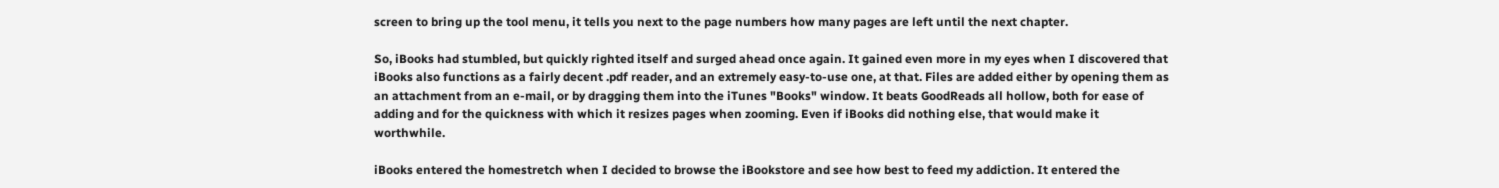screen to bring up the tool menu, it tells you next to the page numbers how many pages are left until the next chapter.

So, iBooks had stumbled, but quickly righted itself and surged ahead once again. It gained even more in my eyes when I discovered that iBooks also functions as a fairly decent .pdf reader, and an extremely easy-to-use one, at that. Files are added either by opening them as an attachment from an e-mail, or by dragging them into the iTunes "Books" window. It beats GoodReads all hollow, both for ease of adding and for the quickness with which it resizes pages when zooming. Even if iBooks did nothing else, that would make it worthwhile.

iBooks entered the homestretch when I decided to browse the iBookstore and see how best to feed my addiction. It entered the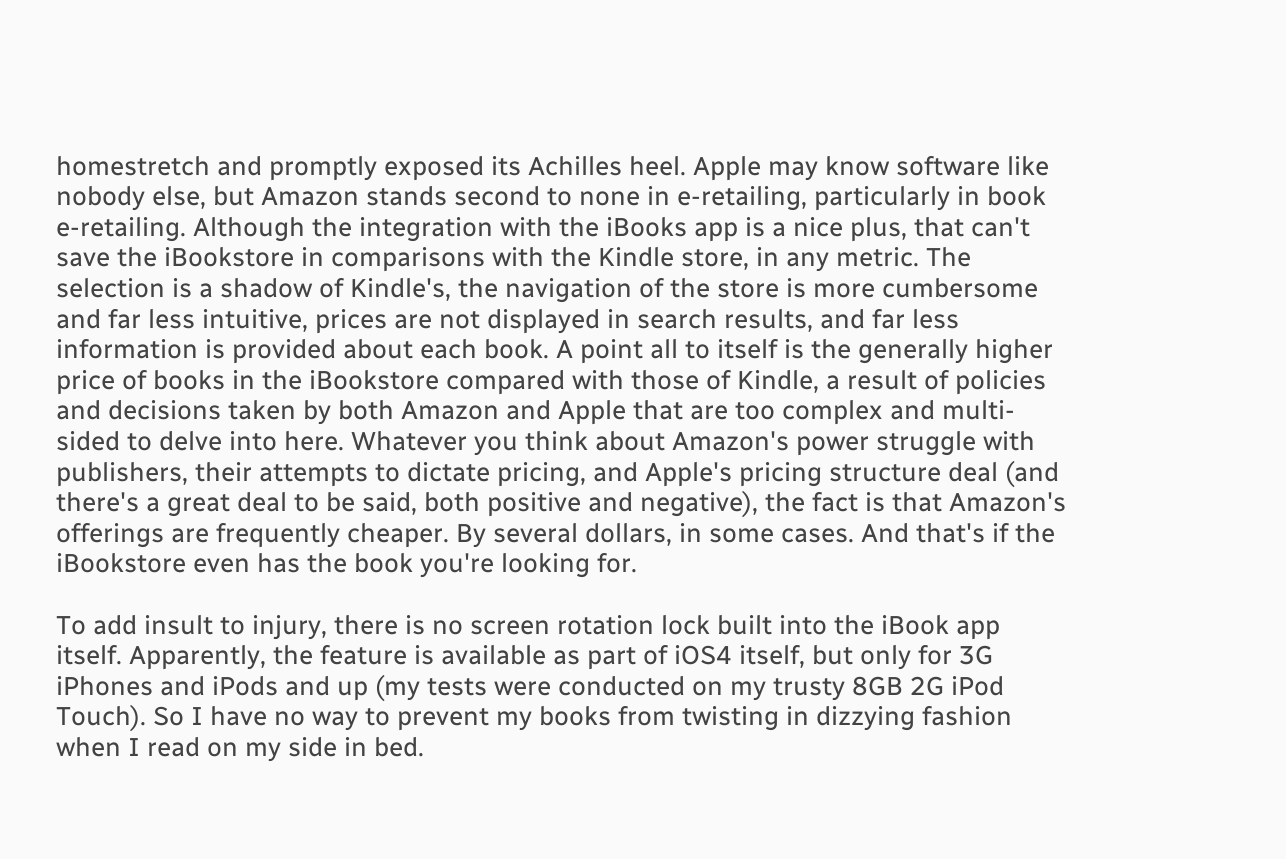homestretch and promptly exposed its Achilles heel. Apple may know software like nobody else, but Amazon stands second to none in e-retailing, particularly in book e-retailing. Although the integration with the iBooks app is a nice plus, that can't save the iBookstore in comparisons with the Kindle store, in any metric. The selection is a shadow of Kindle's, the navigation of the store is more cumbersome and far less intuitive, prices are not displayed in search results, and far less information is provided about each book. A point all to itself is the generally higher price of books in the iBookstore compared with those of Kindle, a result of policies and decisions taken by both Amazon and Apple that are too complex and multi-sided to delve into here. Whatever you think about Amazon's power struggle with publishers, their attempts to dictate pricing, and Apple's pricing structure deal (and there's a great deal to be said, both positive and negative), the fact is that Amazon's offerings are frequently cheaper. By several dollars, in some cases. And that's if the iBookstore even has the book you're looking for.

To add insult to injury, there is no screen rotation lock built into the iBook app itself. Apparently, the feature is available as part of iOS4 itself, but only for 3G iPhones and iPods and up (my tests were conducted on my trusty 8GB 2G iPod Touch). So I have no way to prevent my books from twisting in dizzying fashion when I read on my side in bed.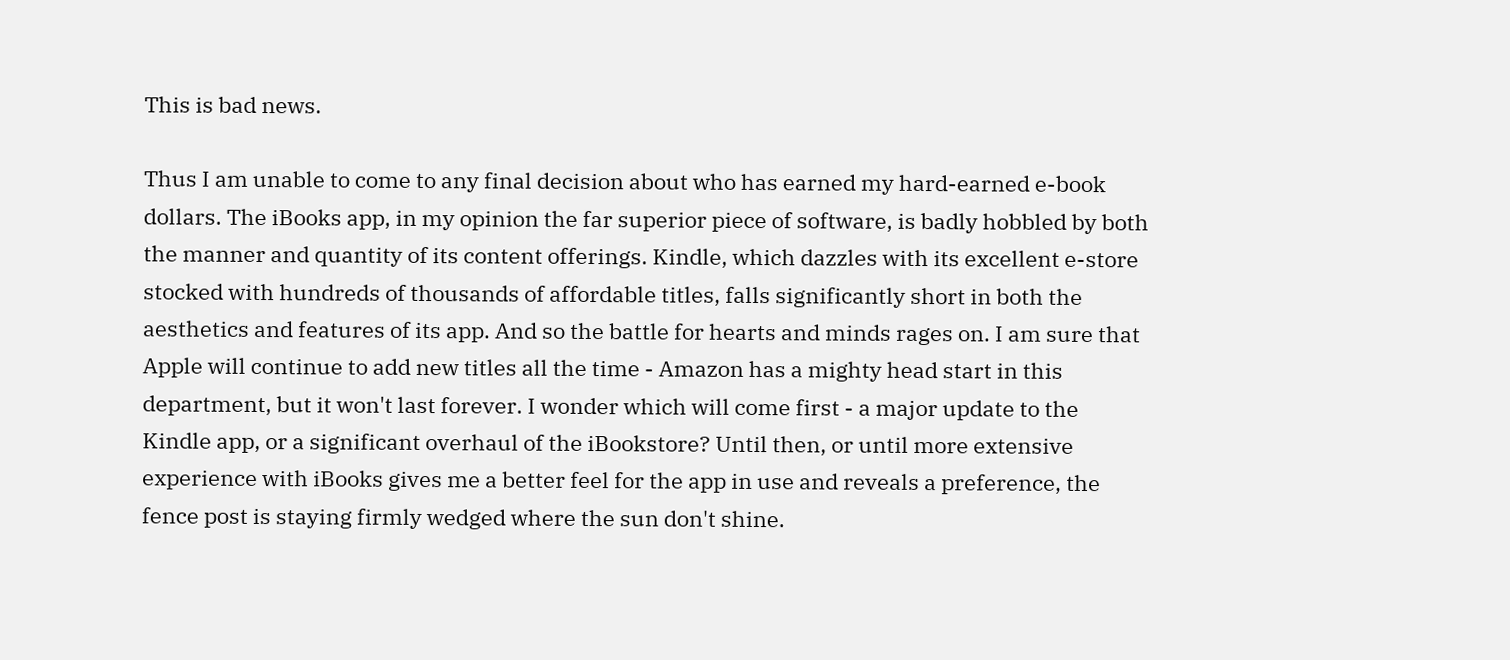This is bad news.

Thus I am unable to come to any final decision about who has earned my hard-earned e-book dollars. The iBooks app, in my opinion the far superior piece of software, is badly hobbled by both the manner and quantity of its content offerings. Kindle, which dazzles with its excellent e-store stocked with hundreds of thousands of affordable titles, falls significantly short in both the aesthetics and features of its app. And so the battle for hearts and minds rages on. I am sure that Apple will continue to add new titles all the time - Amazon has a mighty head start in this department, but it won't last forever. I wonder which will come first - a major update to the Kindle app, or a significant overhaul of the iBookstore? Until then, or until more extensive experience with iBooks gives me a better feel for the app in use and reveals a preference, the fence post is staying firmly wedged where the sun don't shine.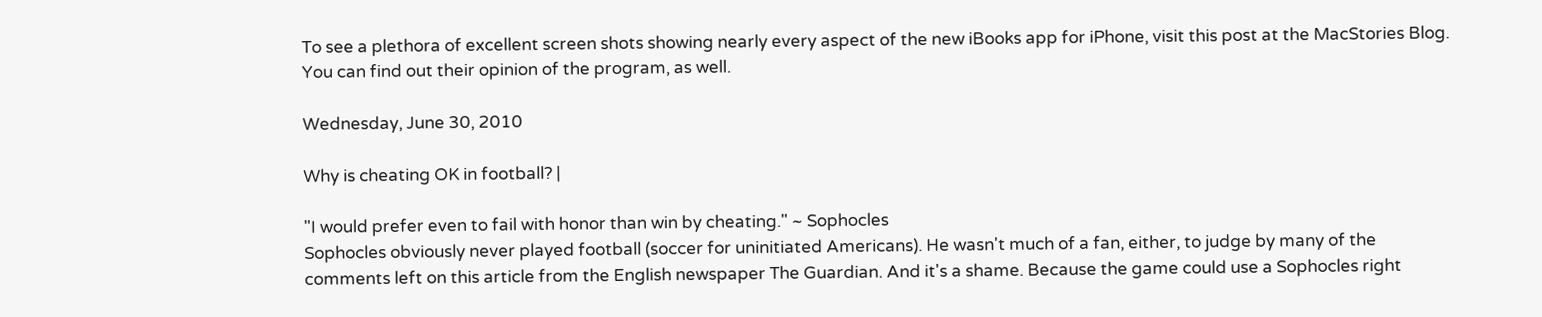To see a plethora of excellent screen shots showing nearly every aspect of the new iBooks app for iPhone, visit this post at the MacStories Blog. You can find out their opinion of the program, as well.

Wednesday, June 30, 2010

Why is cheating OK in football? |

"I would prefer even to fail with honor than win by cheating." ~ Sophocles
Sophocles obviously never played football (soccer for uninitiated Americans). He wasn't much of a fan, either, to judge by many of the comments left on this article from the English newspaper The Guardian. And it's a shame. Because the game could use a Sophocles right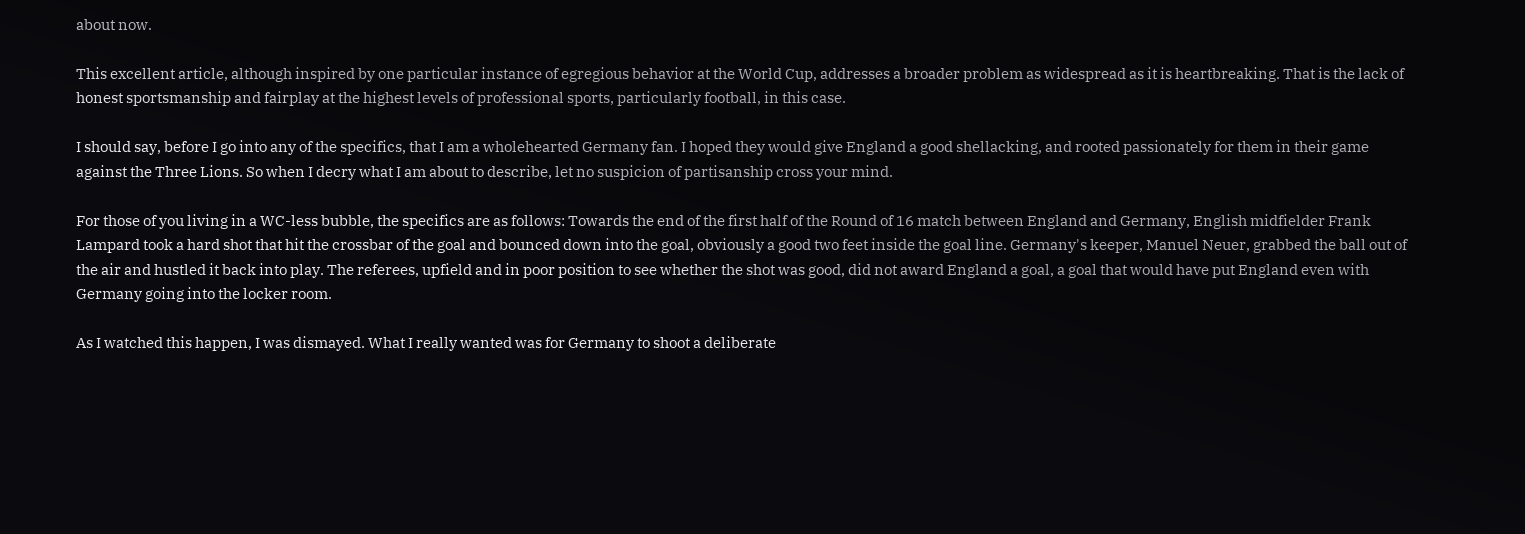about now.

This excellent article, although inspired by one particular instance of egregious behavior at the World Cup, addresses a broader problem as widespread as it is heartbreaking. That is the lack of honest sportsmanship and fairplay at the highest levels of professional sports, particularly football, in this case.

I should say, before I go into any of the specifics, that I am a wholehearted Germany fan. I hoped they would give England a good shellacking, and rooted passionately for them in their game against the Three Lions. So when I decry what I am about to describe, let no suspicion of partisanship cross your mind.

For those of you living in a WC-less bubble, the specifics are as follows: Towards the end of the first half of the Round of 16 match between England and Germany, English midfielder Frank Lampard took a hard shot that hit the crossbar of the goal and bounced down into the goal, obviously a good two feet inside the goal line. Germany's keeper, Manuel Neuer, grabbed the ball out of the air and hustled it back into play. The referees, upfield and in poor position to see whether the shot was good, did not award England a goal, a goal that would have put England even with Germany going into the locker room.

As I watched this happen, I was dismayed. What I really wanted was for Germany to shoot a deliberate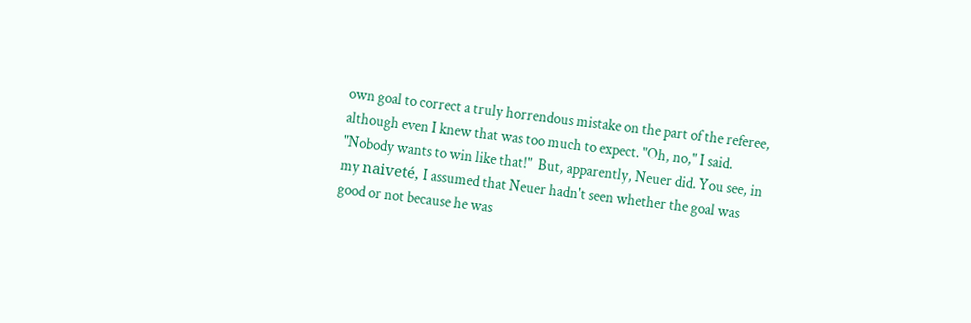own goal to correct a truly horrendous mistake on the part of the referee, although even I knew that was too much to expect. "Oh, no," I said. "Nobody wants to win like that!"  But, apparently, Neuer did. You see, in my naiveté, I assumed that Neuer hadn't seen whether the goal was good or not because he was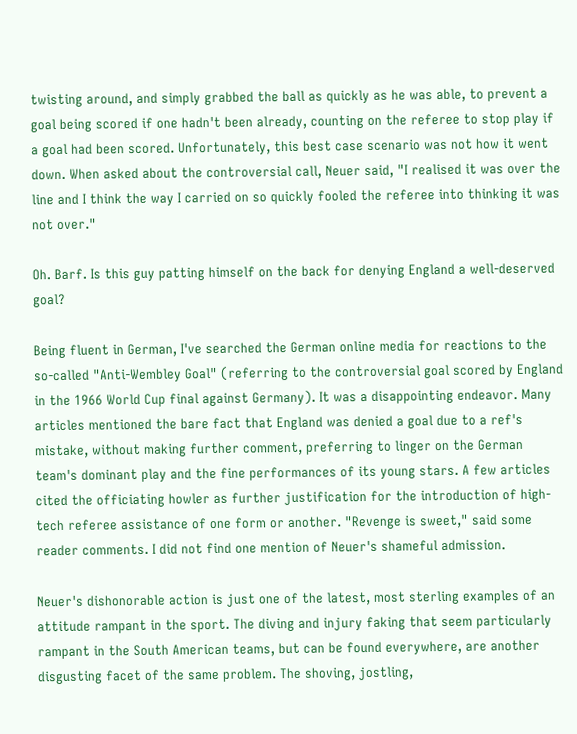twisting around, and simply grabbed the ball as quickly as he was able, to prevent a goal being scored if one hadn't been already, counting on the referee to stop play if a goal had been scored. Unfortunately, this best case scenario was not how it went down. When asked about the controversial call, Neuer said, "I realised it was over the line and I think the way I carried on so quickly fooled the referee into thinking it was not over."

Oh. Barf. Is this guy patting himself on the back for denying England a well-deserved goal?

Being fluent in German, I've searched the German online media for reactions to the so-called "Anti-Wembley Goal" (referring to the controversial goal scored by England in the 1966 World Cup final against Germany). It was a disappointing endeavor. Many articles mentioned the bare fact that England was denied a goal due to a ref's mistake, without making further comment, preferring to linger on the German team's dominant play and the fine performances of its young stars. A few articles cited the officiating howler as further justification for the introduction of high-tech referee assistance of one form or another. "Revenge is sweet," said some reader comments. I did not find one mention of Neuer's shameful admission.

Neuer's dishonorable action is just one of the latest, most sterling examples of an attitude rampant in the sport. The diving and injury faking that seem particularly rampant in the South American teams, but can be found everywhere, are another disgusting facet of the same problem. The shoving, jostling,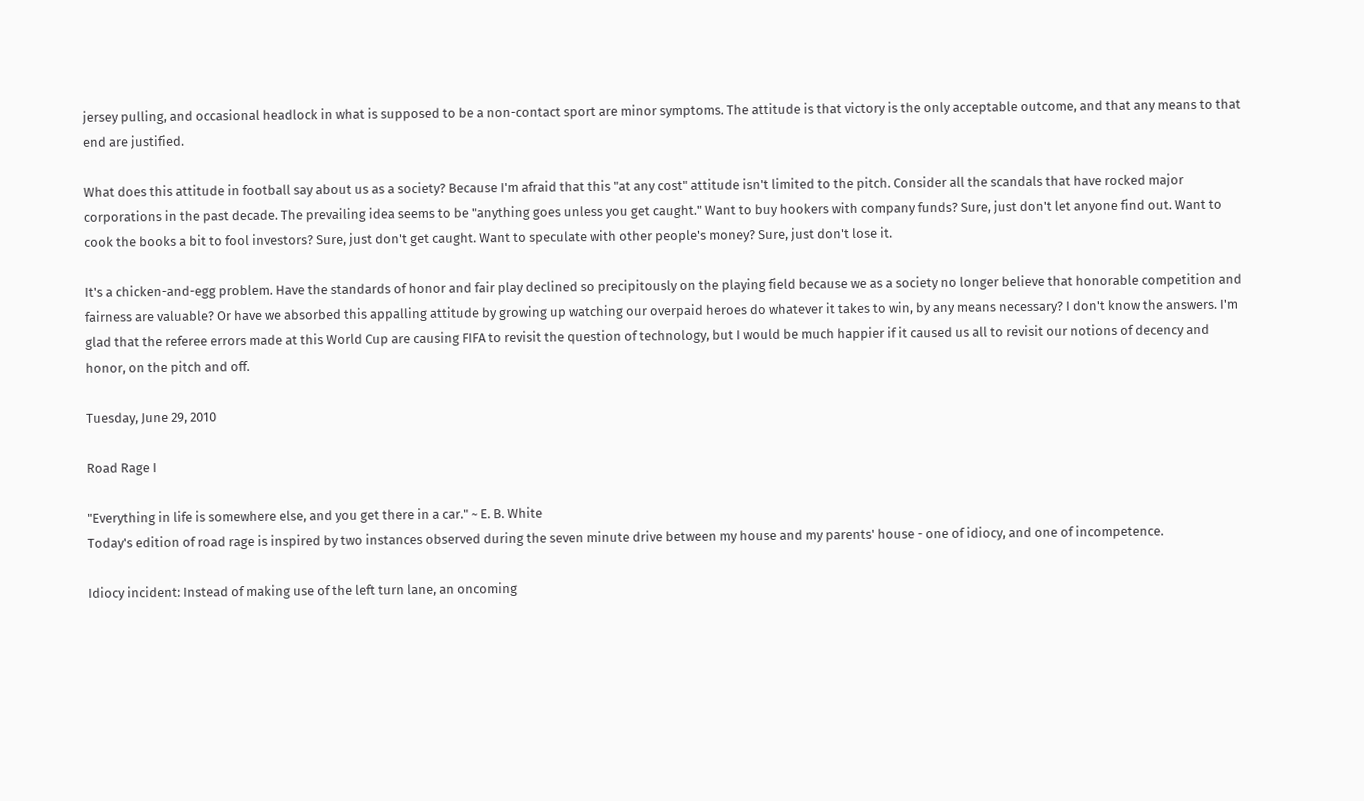jersey pulling, and occasional headlock in what is supposed to be a non-contact sport are minor symptoms. The attitude is that victory is the only acceptable outcome, and that any means to that end are justified.

What does this attitude in football say about us as a society? Because I'm afraid that this "at any cost" attitude isn't limited to the pitch. Consider all the scandals that have rocked major corporations in the past decade. The prevailing idea seems to be "anything goes unless you get caught." Want to buy hookers with company funds? Sure, just don't let anyone find out. Want to cook the books a bit to fool investors? Sure, just don't get caught. Want to speculate with other people's money? Sure, just don't lose it.

It's a chicken-and-egg problem. Have the standards of honor and fair play declined so precipitously on the playing field because we as a society no longer believe that honorable competition and fairness are valuable? Or have we absorbed this appalling attitude by growing up watching our overpaid heroes do whatever it takes to win, by any means necessary? I don't know the answers. I'm glad that the referee errors made at this World Cup are causing FIFA to revisit the question of technology, but I would be much happier if it caused us all to revisit our notions of decency and honor, on the pitch and off.

Tuesday, June 29, 2010

Road Rage I

"Everything in life is somewhere else, and you get there in a car." ~ E. B. White
Today's edition of road rage is inspired by two instances observed during the seven minute drive between my house and my parents' house - one of idiocy, and one of incompetence.

Idiocy incident: Instead of making use of the left turn lane, an oncoming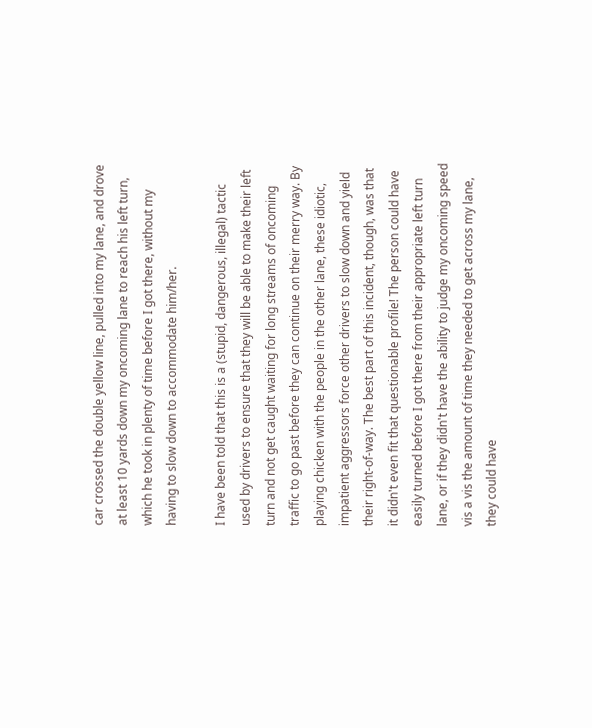car crossed the double yellow line, pulled into my lane, and drove at least 10 yards down my oncoming lane to reach his left turn, which he took in plenty of time before I got there, without my having to slow down to accommodate him/her.

I have been told that this is a (stupid, dangerous, illegal) tactic used by drivers to ensure that they will be able to make their left turn and not get caught waiting for long streams of oncoming traffic to go past before they can continue on their merry way. By playing chicken with the people in the other lane, these idiotic, impatient aggressors force other drivers to slow down and yield their right-of-way. The best part of this incident, though, was that it didn't even fit that questionable profile! The person could have easily turned before I got there from their appropriate left turn lane, or if they didn't have the ability to judge my oncoming speed vis a vis the amount of time they needed to get across my lane, they could have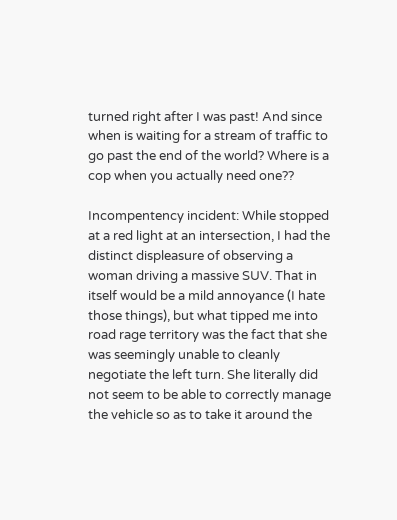turned right after I was past! And since when is waiting for a stream of traffic to go past the end of the world? Where is a cop when you actually need one??

Incompentency incident: While stopped at a red light at an intersection, I had the distinct displeasure of observing a woman driving a massive SUV. That in itself would be a mild annoyance (I hate those things), but what tipped me into road rage territory was the fact that she was seemingly unable to cleanly negotiate the left turn. She literally did not seem to be able to correctly manage the vehicle so as to take it around the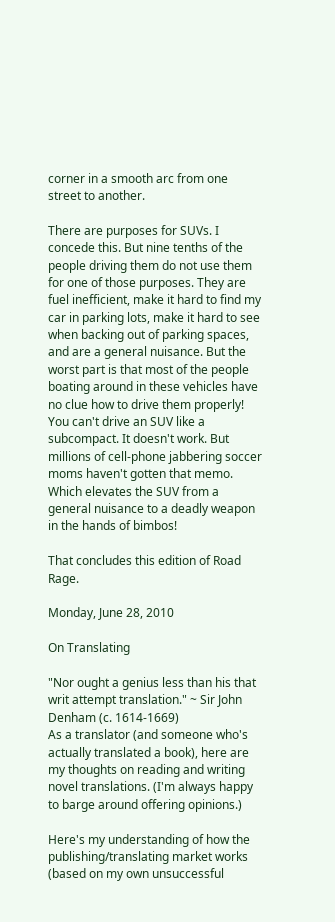corner in a smooth arc from one street to another.

There are purposes for SUVs. I concede this. But nine tenths of the people driving them do not use them for one of those purposes. They are fuel inefficient, make it hard to find my car in parking lots, make it hard to see when backing out of parking spaces, and are a general nuisance. But the worst part is that most of the people boating around in these vehicles have no clue how to drive them properly! You can't drive an SUV like a subcompact. It doesn't work. But millions of cell-phone jabbering soccer moms haven't gotten that memo. Which elevates the SUV from a general nuisance to a deadly weapon in the hands of bimbos!

That concludes this edition of Road Rage.

Monday, June 28, 2010

On Translating

"Nor ought a genius less than his that writ attempt translation." ~ Sir John Denham (c. 1614-1669)
As a translator (and someone who's actually translated a book), here are my thoughts on reading and writing novel translations. (I'm always happy to barge around offering opinions.)

Here's my understanding of how the publishing/translating market works (based on my own unsuccessful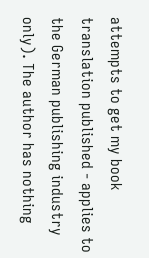attempts to get my book translation published - applies to the German publishing industry only). The author has nothing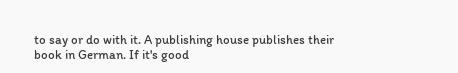to say or do with it. A publishing house publishes their book in German. If it's good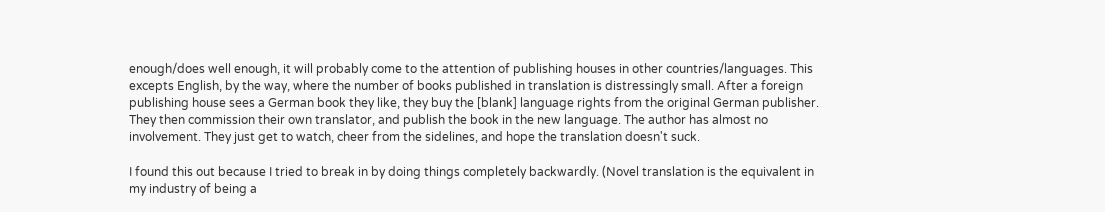enough/does well enough, it will probably come to the attention of publishing houses in other countries/languages. This excepts English, by the way, where the number of books published in translation is distressingly small. After a foreign publishing house sees a German book they like, they buy the [blank] language rights from the original German publisher. They then commission their own translator, and publish the book in the new language. The author has almost no involvement. They just get to watch, cheer from the sidelines, and hope the translation doesn't suck.

I found this out because I tried to break in by doing things completely backwardly. (Novel translation is the equivalent in my industry of being a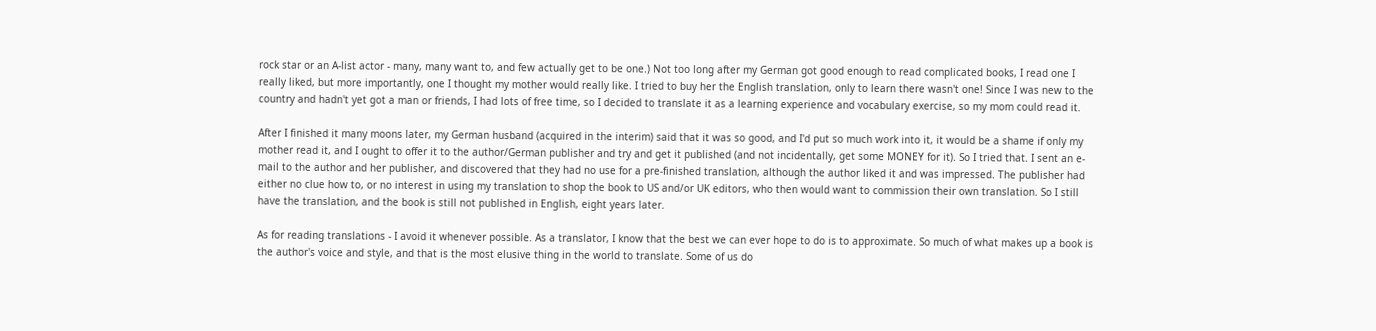rock star or an A-list actor - many, many want to, and few actually get to be one.) Not too long after my German got good enough to read complicated books, I read one I really liked, but more importantly, one I thought my mother would really like. I tried to buy her the English translation, only to learn there wasn't one! Since I was new to the country and hadn't yet got a man or friends, I had lots of free time, so I decided to translate it as a learning experience and vocabulary exercise, so my mom could read it.

After I finished it many moons later, my German husband (acquired in the interim) said that it was so good, and I'd put so much work into it, it would be a shame if only my mother read it, and I ought to offer it to the author/German publisher and try and get it published (and not incidentally, get some MONEY for it). So I tried that. I sent an e-mail to the author and her publisher, and discovered that they had no use for a pre-finished translation, although the author liked it and was impressed. The publisher had either no clue how to, or no interest in using my translation to shop the book to US and/or UK editors, who then would want to commission their own translation. So I still have the translation, and the book is still not published in English, eight years later.

As for reading translations - I avoid it whenever possible. As a translator, I know that the best we can ever hope to do is to approximate. So much of what makes up a book is the author's voice and style, and that is the most elusive thing in the world to translate. Some of us do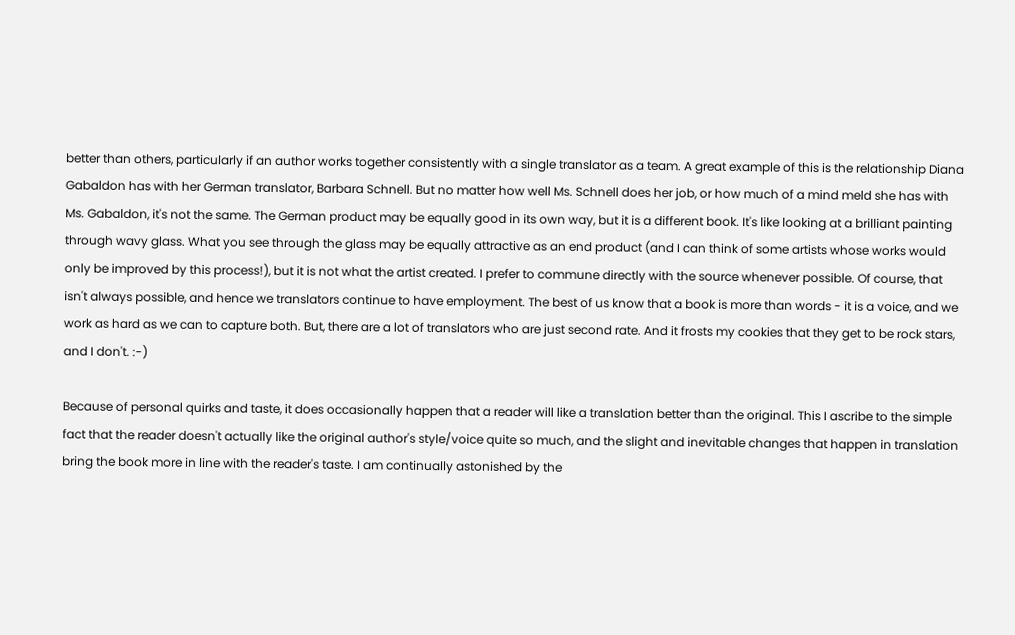better than others, particularly if an author works together consistently with a single translator as a team. A great example of this is the relationship Diana Gabaldon has with her German translator, Barbara Schnell. But no matter how well Ms. Schnell does her job, or how much of a mind meld she has with Ms. Gabaldon, it's not the same. The German product may be equally good in its own way, but it is a different book. It's like looking at a brilliant painting through wavy glass. What you see through the glass may be equally attractive as an end product (and I can think of some artists whose works would only be improved by this process!), but it is not what the artist created. I prefer to commune directly with the source whenever possible. Of course, that isn't always possible, and hence we translators continue to have employment. The best of us know that a book is more than words - it is a voice, and we work as hard as we can to capture both. But, there are a lot of translators who are just second rate. And it frosts my cookies that they get to be rock stars, and I don't. :-)

Because of personal quirks and taste, it does occasionally happen that a reader will like a translation better than the original. This I ascribe to the simple fact that the reader doesn't actually like the original author's style/voice quite so much, and the slight and inevitable changes that happen in translation bring the book more in line with the reader's taste. I am continually astonished by the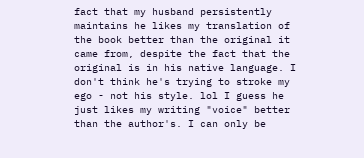fact that my husband persistently maintains he likes my translation of the book better than the original it came from, despite the fact that the original is in his native language. I don't think he's trying to stroke my ego - not his style. lol I guess he just likes my writing "voice" better than the author's. I can only be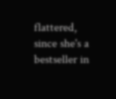flattered, since she's a bestseller in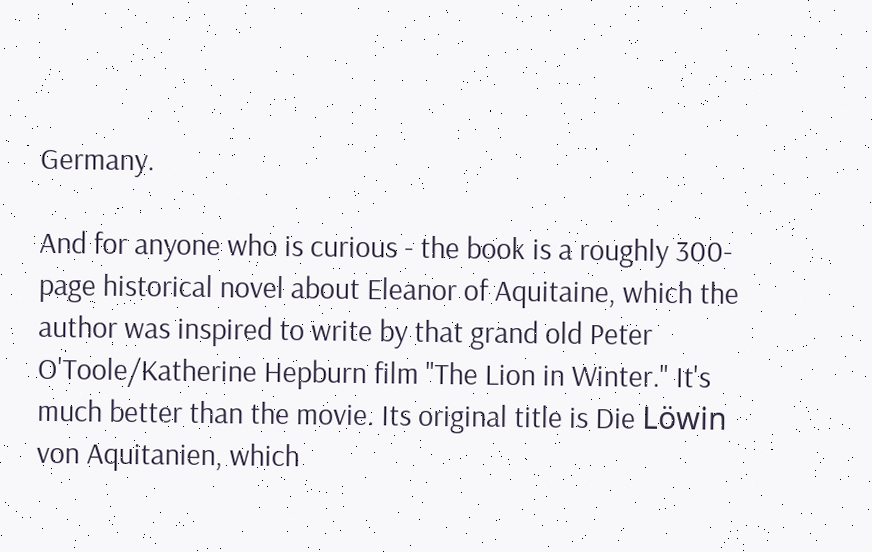Germany.

And for anyone who is curious - the book is a roughly 300-page historical novel about Eleanor of Aquitaine, which the author was inspired to write by that grand old Peter O'Toole/Katherine Hepburn film "The Lion in Winter." It's much better than the movie. Its original title is Die Löwin von Aquitanien, which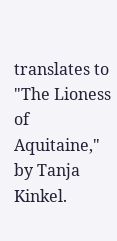translates to "The Lioness of Aquitaine," by Tanja Kinkel.